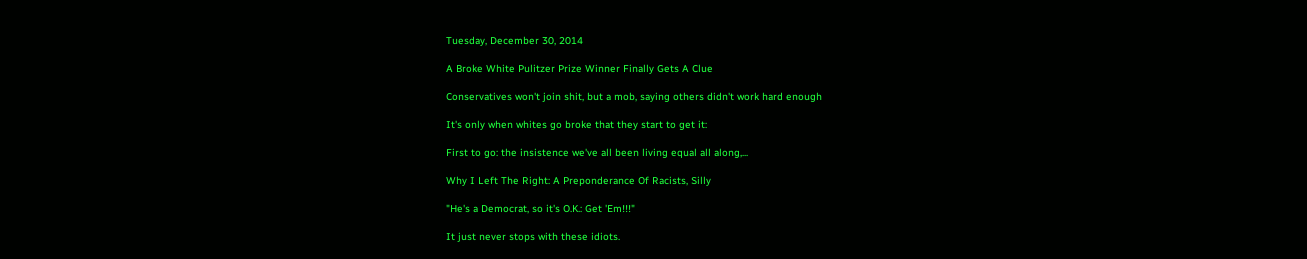Tuesday, December 30, 2014

A Broke White Pulitzer Prize Winner Finally Gets A Clue

Conservatives won't join shit, but a mob, saying others didn't work hard enough

It's only when whites go broke that they start to get it:

First to go: the insistence we've all been living equal all along,...

Why I Left The Right: A Preponderance Of Racists, Silly

"He's a Democrat, so it's O.K.: Get 'Em!!!"

It just never stops with these idiots.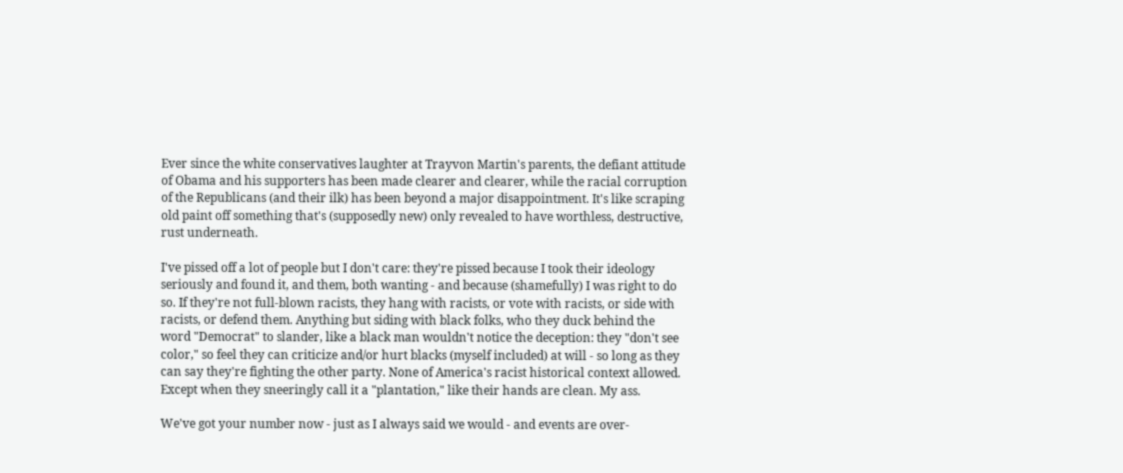Ever since the white conservatives laughter at Trayvon Martin's parents, the defiant attitude of Obama and his supporters has been made clearer and clearer, while the racial corruption of the Republicans (and their ilk) has been beyond a major disappointment. It's like scraping old paint off something that's (supposedly new) only revealed to have worthless, destructive, rust underneath.

I've pissed off a lot of people but I don't care: they're pissed because I took their ideology seriously and found it, and them, both wanting - and because (shamefully) I was right to do so. If they're not full-blown racists, they hang with racists, or vote with racists, or side with racists, or defend them. Anything but siding with black folks, who they duck behind the word "Democrat" to slander, like a black man wouldn't notice the deception: they "don't see color," so feel they can criticize and/or hurt blacks (myself included) at will - so long as they can say they're fighting the other party. None of America's racist historical context allowed. Except when they sneeringly call it a "plantation," like their hands are clean. My ass.

We've got your number now - just as I always said we would - and events are over-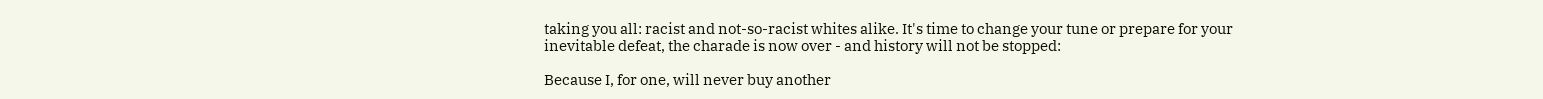taking you all: racist and not-so-racist whites alike. It's time to change your tune or prepare for your inevitable defeat, the charade is now over - and history will not be stopped:

Because I, for one, will never buy another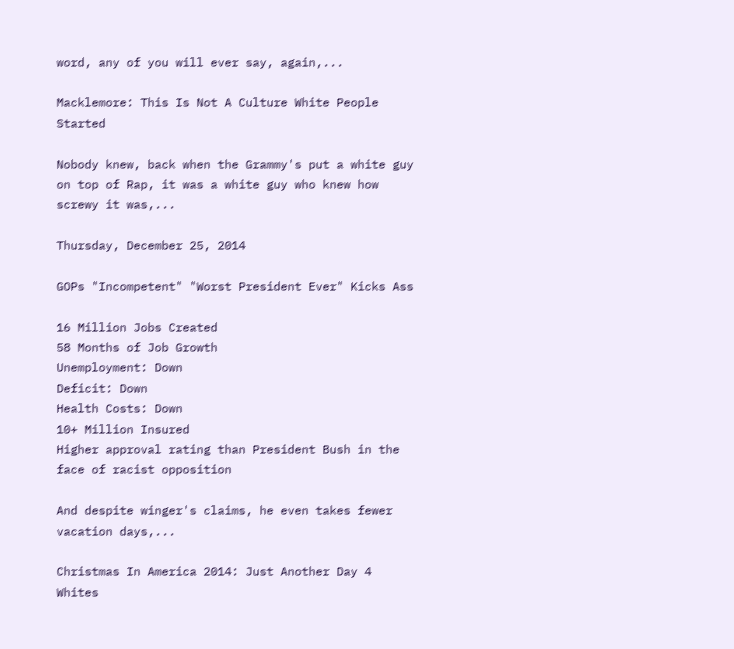word, any of you will ever say, again,...

Macklemore: This Is Not A Culture White People Started

Nobody knew, back when the Grammy's put a white guy on top of Rap, it was a white guy who knew how screwy it was,...

Thursday, December 25, 2014

GOPs "Incompetent" "Worst President Ever" Kicks Ass

16 Million Jobs Created
58 Months of Job Growth
Unemployment: Down
Deficit: Down
Health Costs: Down
10+ Million Insured
Higher approval rating than President Bush in the face of racist opposition

And despite winger's claims, he even takes fewer vacation days,...

Christmas In America 2014: Just Another Day 4 Whites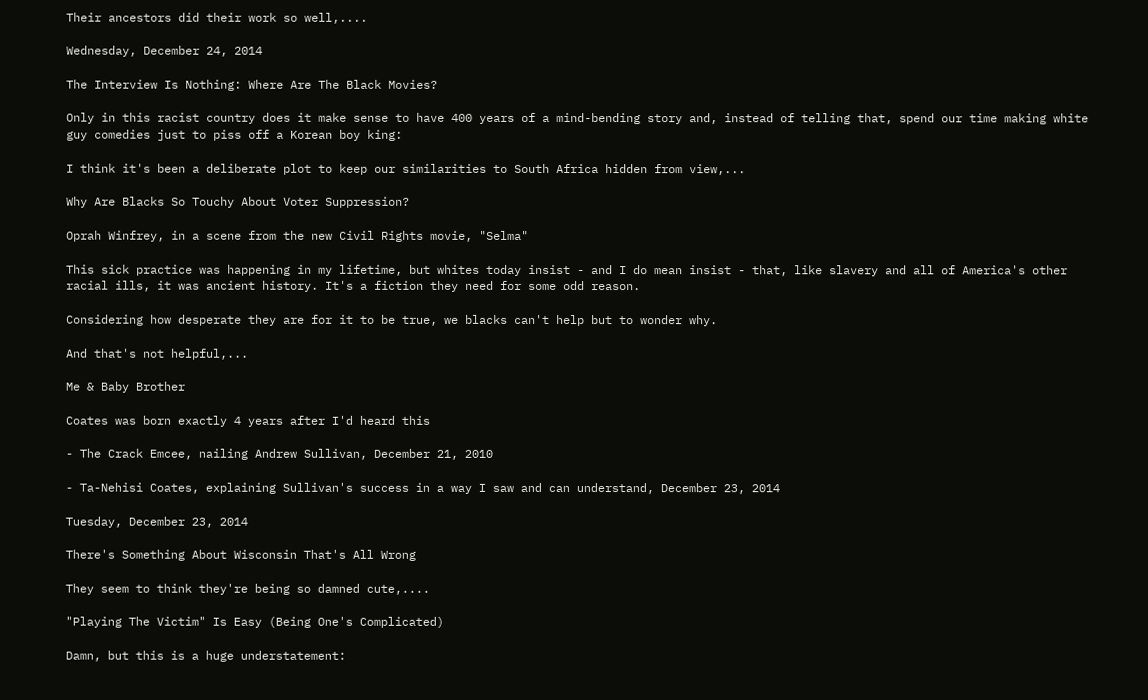Their ancestors did their work so well,....

Wednesday, December 24, 2014

The Interview Is Nothing: Where Are The Black Movies?

Only in this racist country does it make sense to have 400 years of a mind-bending story and, instead of telling that, spend our time making white guy comedies just to piss off a Korean boy king:

I think it's been a deliberate plot to keep our similarities to South Africa hidden from view,...

Why Are Blacks So Touchy About Voter Suppression?

Oprah Winfrey, in a scene from the new Civil Rights movie, "Selma"

This sick practice was happening in my lifetime, but whites today insist - and I do mean insist - that, like slavery and all of America's other racial ills, it was ancient history. It's a fiction they need for some odd reason.

Considering how desperate they are for it to be true, we blacks can't help but to wonder why.

And that's not helpful,...

Me & Baby Brother

Coates was born exactly 4 years after I'd heard this

- The Crack Emcee, nailing Andrew Sullivan, December 21, 2010

- Ta-Nehisi Coates, explaining Sullivan's success in a way I saw and can understand, December 23, 2014

Tuesday, December 23, 2014

There's Something About Wisconsin That's All Wrong

They seem to think they're being so damned cute,....

"Playing The Victim" Is Easy (Being One's Complicated)

Damn, but this is a huge understatement: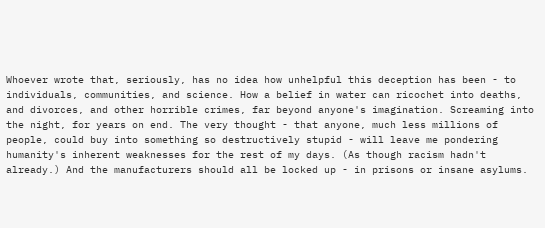Whoever wrote that, seriously, has no idea how unhelpful this deception has been - to individuals, communities, and science. How a belief in water can ricochet into deaths, and divorces, and other horrible crimes, far beyond anyone's imagination. Screaming into the night, for years on end. The very thought - that anyone, much less millions of people, could buy into something so destructively stupid - will leave me pondering humanity's inherent weaknesses for the rest of my days. (As though racism hadn't already.) And the manufacturers should all be locked up - in prisons or insane asylums.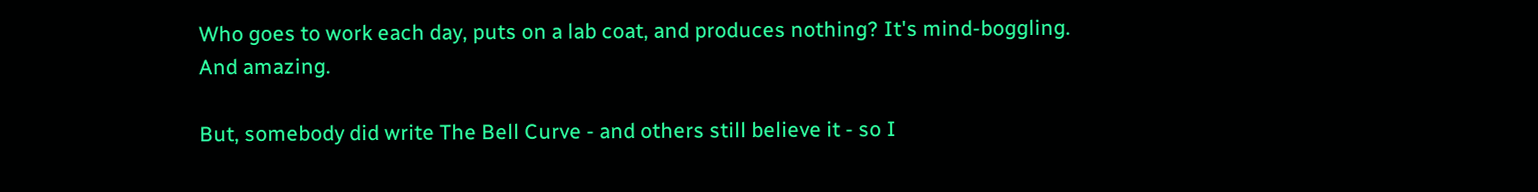Who goes to work each day, puts on a lab coat, and produces nothing? It's mind-boggling. And amazing.

But, somebody did write The Bell Curve - and others still believe it - so I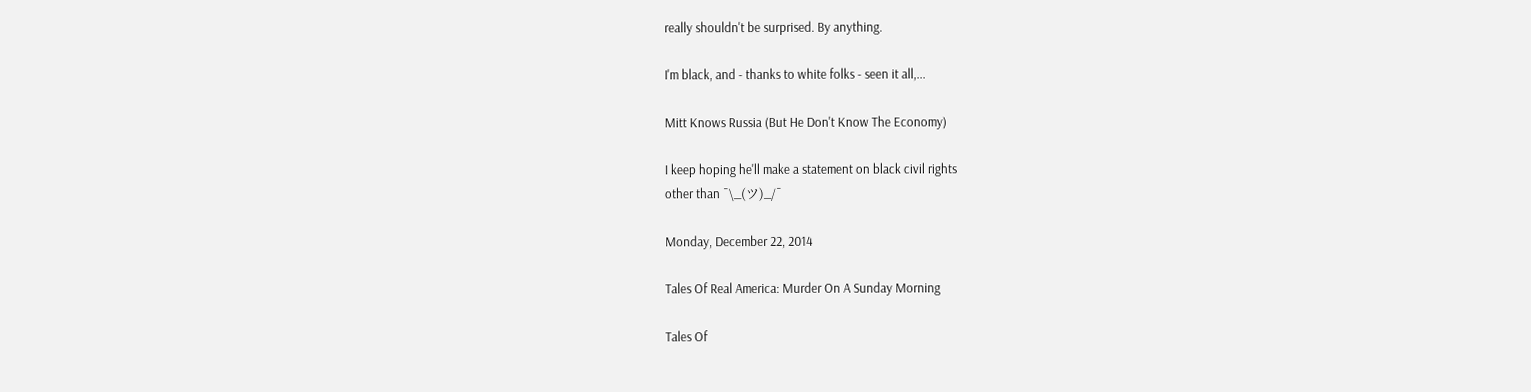really shouldn't be surprised. By anything.

I'm black, and - thanks to white folks - seen it all,...

Mitt Knows Russia (But He Don't Know The Economy)

I keep hoping he'll make a statement on black civil rights
other than ¯\_(ツ)_/¯

Monday, December 22, 2014

Tales Of Real America: Murder On A Sunday Morning

Tales Of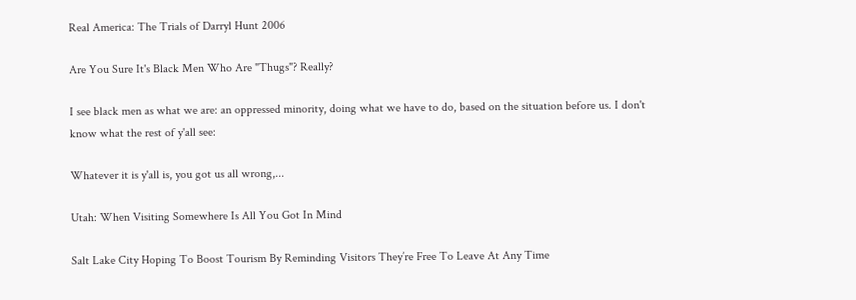Real America: The Trials of Darryl Hunt 2006

Are You Sure It's Black Men Who Are "Thugs"? Really?

I see black men as what we are: an oppressed minority, doing what we have to do, based on the situation before us. I don't know what the rest of y'all see:

Whatever it is y'all is, you got us all wrong,...

Utah: When Visiting Somewhere Is All You Got In Mind

Salt Lake City Hoping To Boost Tourism By Reminding Visitors They’re Free To Leave At Any Time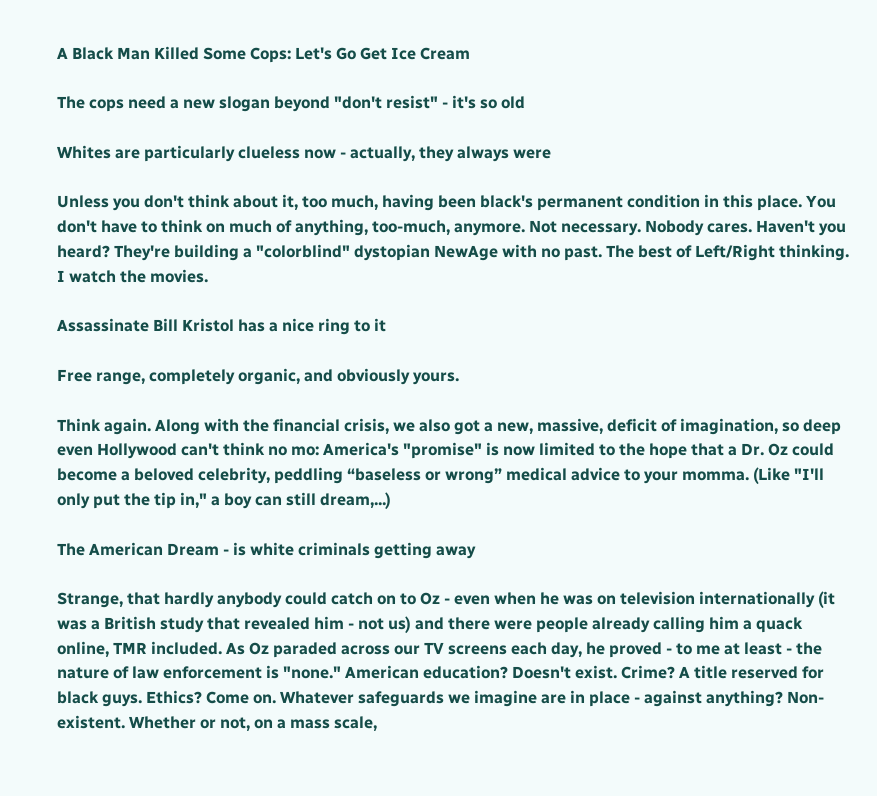A Black Man Killed Some Cops: Let's Go Get Ice Cream

The cops need a new slogan beyond "don't resist" - it's so old

Whites are particularly clueless now - actually, they always were

Unless you don't think about it, too much, having been black's permanent condition in this place. You don't have to think on much of anything, too-much, anymore. Not necessary. Nobody cares. Haven't you heard? They're building a "colorblind" dystopian NewAge with no past. The best of Left/Right thinking. I watch the movies.

Assassinate Bill Kristol has a nice ring to it

Free range, completely organic, and obviously yours.

Think again. Along with the financial crisis, we also got a new, massive, deficit of imagination, so deep even Hollywood can't think no mo: America's "promise" is now limited to the hope that a Dr. Oz could become a beloved celebrity, peddling “baseless or wrong” medical advice to your momma. (Like "I'll only put the tip in," a boy can still dream,...)

The American Dream - is white criminals getting away

Strange, that hardly anybody could catch on to Oz - even when he was on television internationally (it was a British study that revealed him - not us) and there were people already calling him a quack online, TMR included. As Oz paraded across our TV screens each day, he proved - to me at least - the nature of law enforcement is "none." American education? Doesn't exist. Crime? A title reserved for black guys. Ethics? Come on. Whatever safeguards we imagine are in place - against anything? Non-existent. Whether or not, on a mass scale,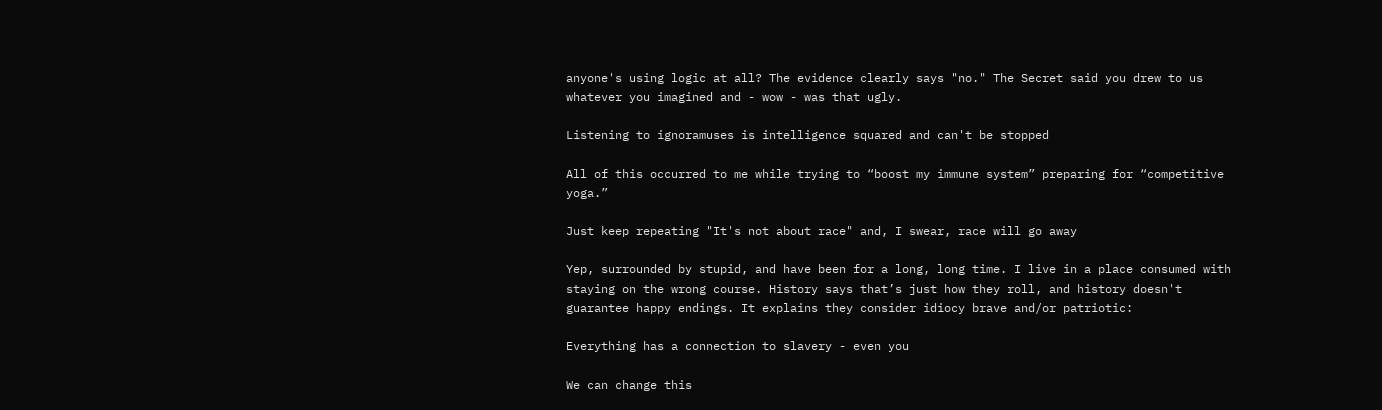anyone's using logic at all? The evidence clearly says "no." The Secret said you drew to us whatever you imagined and - wow - was that ugly.

Listening to ignoramuses is intelligence squared and can't be stopped

All of this occurred to me while trying to “boost my immune system” preparing for “competitive yoga.”

Just keep repeating "It's not about race" and, I swear, race will go away

Yep, surrounded by stupid, and have been for a long, long time. I live in a place consumed with staying on the wrong course. History says that’s just how they roll, and history doesn't guarantee happy endings. It explains they consider idiocy brave and/or patriotic:

Everything has a connection to slavery - even you

We can change this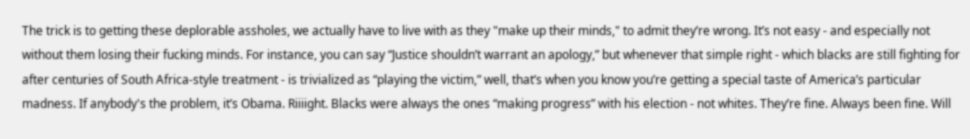The trick is to getting these deplorable assholes, we actually have to live with as they "make up their minds," to admit they’re wrong. It’s not easy - and especially not without them losing their fucking minds. For instance, you can say “Justice shouldn’t warrant an apology,” but whenever that simple right - which blacks are still fighting for after centuries of South Africa-style treatment - is trivialized as “playing the victim,” well, that’s when you know you’re getting a special taste of America’s particular madness. If anybody's the problem, it’s Obama. Riiiight. Blacks were always the ones “making progress” with his election - not whites. They’re fine. Always been fine. Will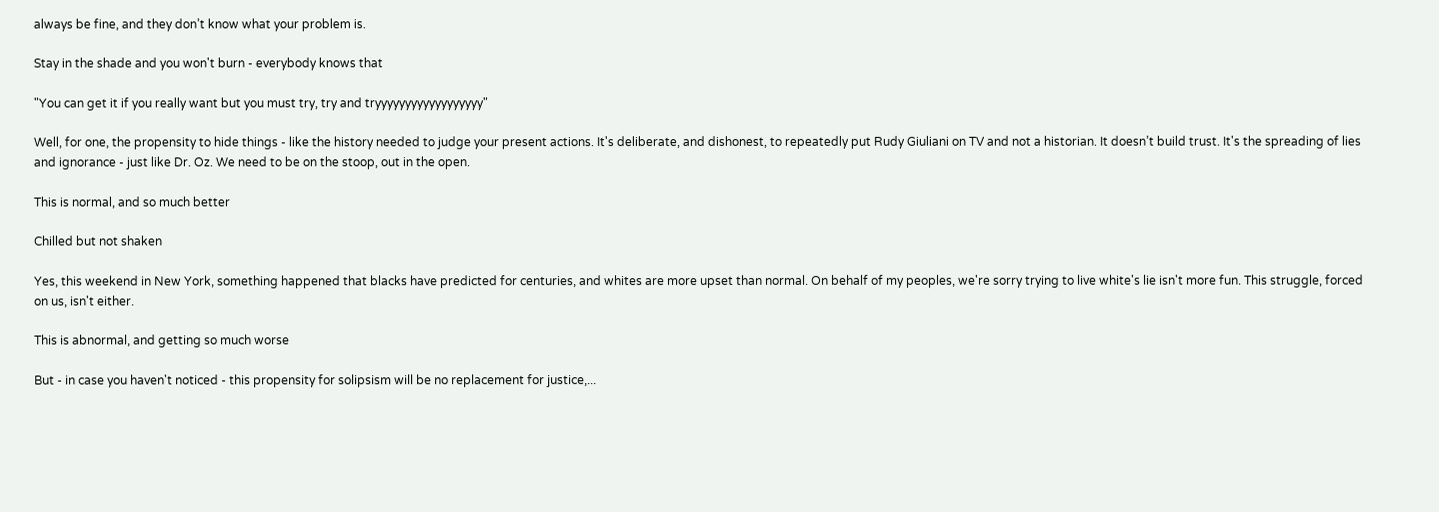always be fine, and they don’t know what your problem is.

Stay in the shade and you won't burn - everybody knows that

"You can get it if you really want but you must try, try and tryyyyyyyyyyyyyyyyyy"

Well, for one, the propensity to hide things - like the history needed to judge your present actions. It's deliberate, and dishonest, to repeatedly put Rudy Giuliani on TV and not a historian. It doesn’t build trust. It's the spreading of lies and ignorance - just like Dr. Oz. We need to be on the stoop, out in the open.

This is normal, and so much better

Chilled but not shaken

Yes, this weekend in New York, something happened that blacks have predicted for centuries, and whites are more upset than normal. On behalf of my peoples, we're sorry trying to live white's lie isn't more fun. This struggle, forced on us, isn't either.

This is abnormal, and getting so much worse

But - in case you haven't noticed - this propensity for solipsism will be no replacement for justice,...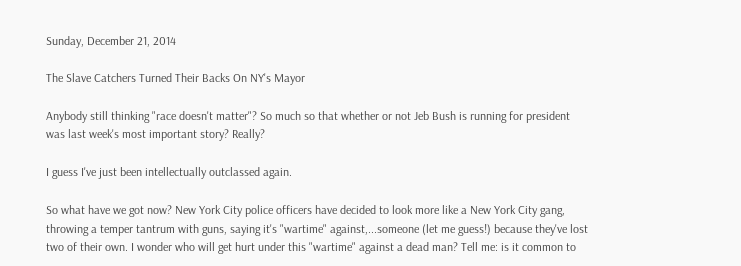Sunday, December 21, 2014

The Slave Catchers Turned Their Backs On NY's Mayor

Anybody still thinking "race doesn't matter"? So much so that whether or not Jeb Bush is running for president was last week's most important story? Really?

I guess I've just been intellectually outclassed again.

So what have we got now? New York City police officers have decided to look more like a New York City gang, throwing a temper tantrum with guns, saying it's "wartime" against,...someone (let me guess!) because they've lost two of their own. I wonder who will get hurt under this "wartime" against a dead man? Tell me: is it common to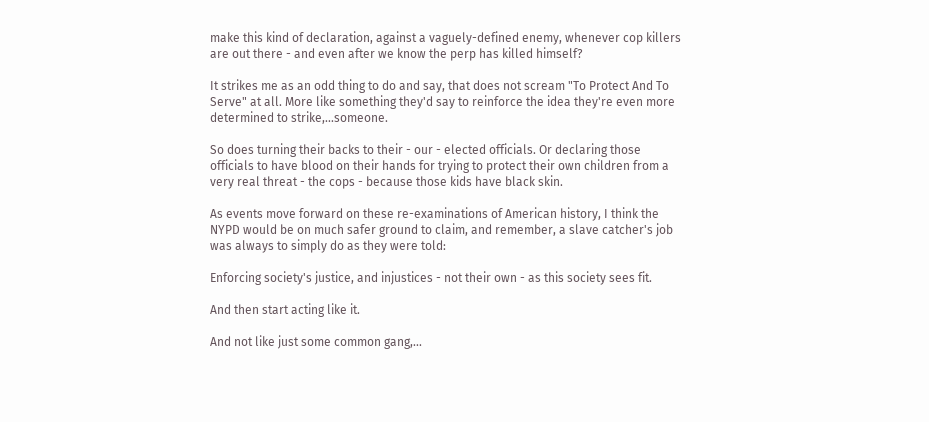make this kind of declaration, against a vaguely-defined enemy, whenever cop killers are out there - and even after we know the perp has killed himself?

It strikes me as an odd thing to do and say, that does not scream "To Protect And To Serve" at all. More like something they'd say to reinforce the idea they're even more determined to strike,...someone.

So does turning their backs to their - our - elected officials. Or declaring those officials to have blood on their hands for trying to protect their own children from a very real threat - the cops - because those kids have black skin.

As events move forward on these re-examinations of American history, I think the NYPD would be on much safer ground to claim, and remember, a slave catcher's job was always to simply do as they were told:

Enforcing society's justice, and injustices - not their own - as this society sees fit.

And then start acting like it.

And not like just some common gang,...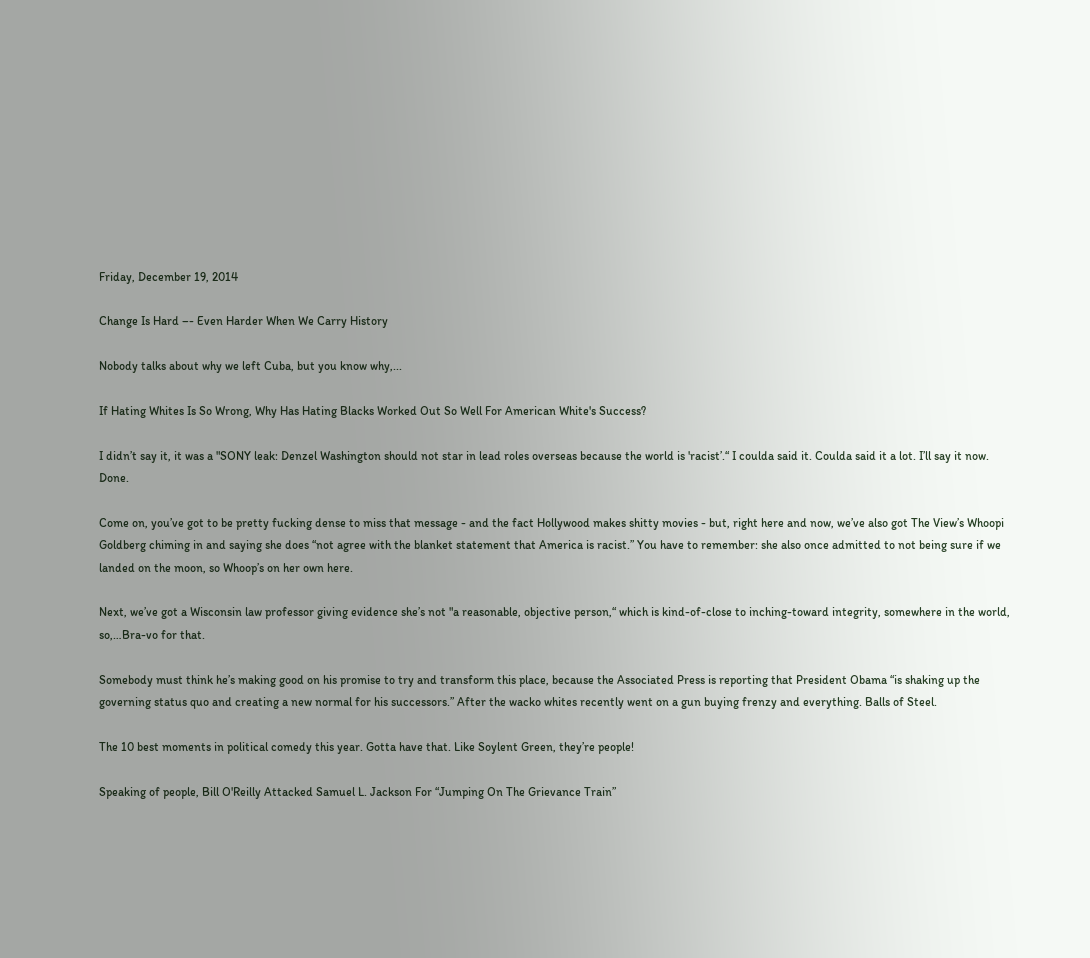Friday, December 19, 2014

Change Is Hard –- Even Harder When We Carry History

Nobody talks about why we left Cuba, but you know why,...

If Hating Whites Is So Wrong, Why Has Hating Blacks Worked Out So Well For American White's Success?

I didn’t say it, it was a "SONY leak: Denzel Washington should not star in lead roles overseas because the world is 'racist’.“ I coulda said it. Coulda said it a lot. I’ll say it now. Done.

Come on, you’ve got to be pretty fucking dense to miss that message - and the fact Hollywood makes shitty movies - but, right here and now, we’ve also got The View’s Whoopi Goldberg chiming in and saying she does “not agree with the blanket statement that America is racist.” You have to remember: she also once admitted to not being sure if we landed on the moon, so Whoop’s on her own here.

Next, we’ve got a Wisconsin law professor giving evidence she’s not "a reasonable, objective person,“ which is kind-of-close to inching-toward integrity, somewhere in the world, so,…Bra-vo for that.

Somebody must think he’s making good on his promise to try and transform this place, because the Associated Press is reporting that President Obama “is shaking up the governing status quo and creating a new normal for his successors.” After the wacko whites recently went on a gun buying frenzy and everything. Balls of Steel.

The 10 best moments in political comedy this year. Gotta have that. Like Soylent Green, they’re people!

Speaking of people, Bill O'Reilly Attacked Samuel L. Jackson For “Jumping On The Grievance Train”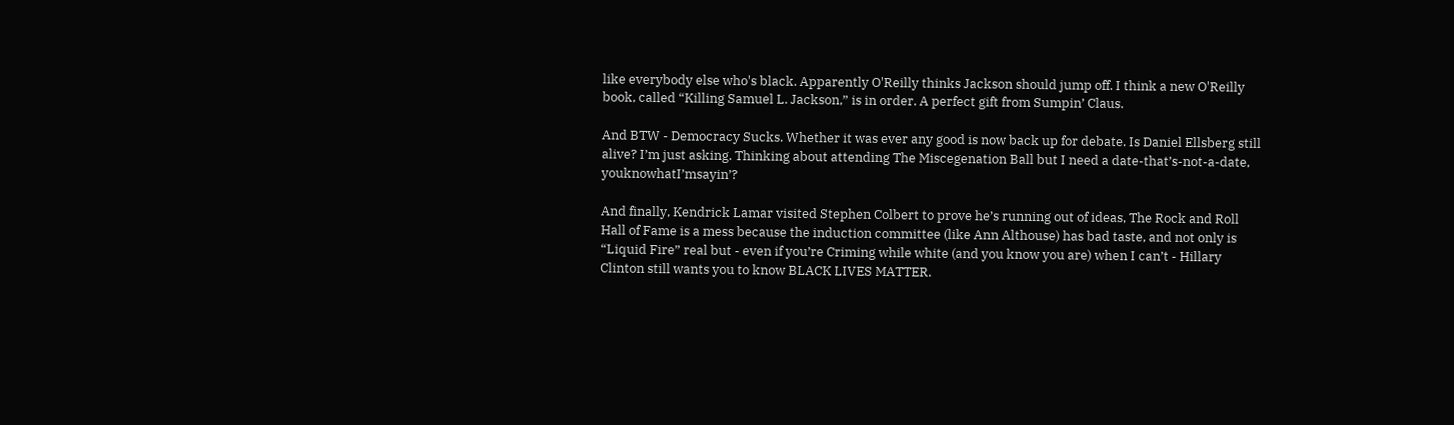like everybody else who's black. Apparently O'Reilly thinks Jackson should jump off. I think a new O'Reilly book, called “Killing Samuel L. Jackson,” is in order. A perfect gift from Sumpin’ Claus.

And BTW - Democracy Sucks. Whether it was ever any good is now back up for debate. Is Daniel Ellsberg still alive? I’m just asking. Thinking about attending The Miscegenation Ball but I need a date-that’s-not-a-date, youknowhatI’msayin’?

And finally, Kendrick Lamar visited Stephen Colbert to prove he’s running out of ideas, The Rock and Roll Hall of Fame is a mess because the induction committee (like Ann Althouse) has bad taste, and not only is “Liquid Fire” real but - even if you’re Criming while white (and you know you are) when I can’t - Hillary Clinton still wants you to know BLACK LIVES MATTER.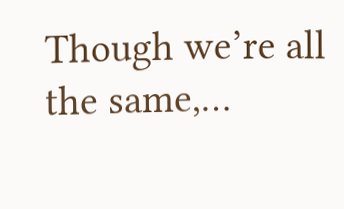Though we’re all the same,…